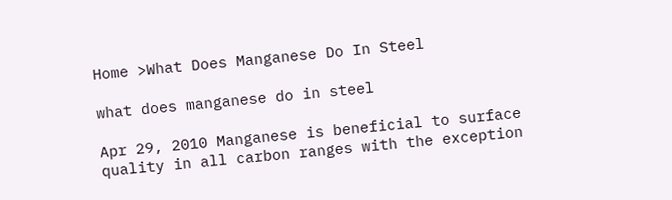Home >What Does Manganese Do In Steel

what does manganese do in steel

Apr 29, 2010 Manganese is beneficial to surface quality in all carbon ranges with the exception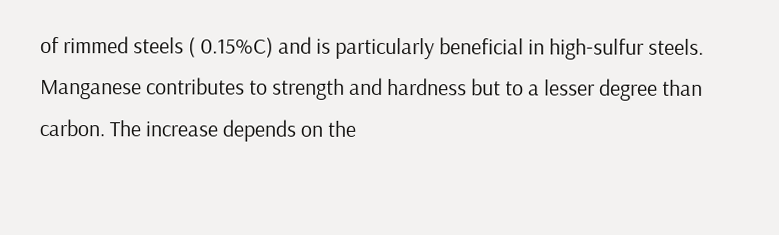of rimmed steels ( 0.15%C) and is particularly beneficial in high-sulfur steels. Manganese contributes to strength and hardness but to a lesser degree than carbon. The increase depends on the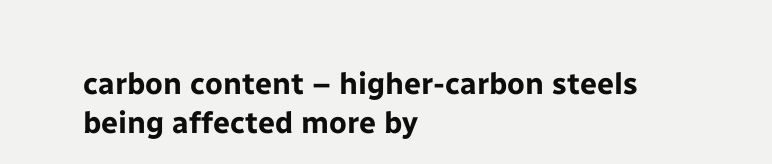carbon content – higher-carbon steels being affected more by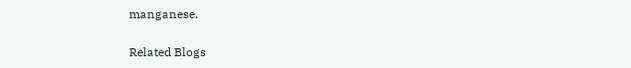manganese.

Related Blogs